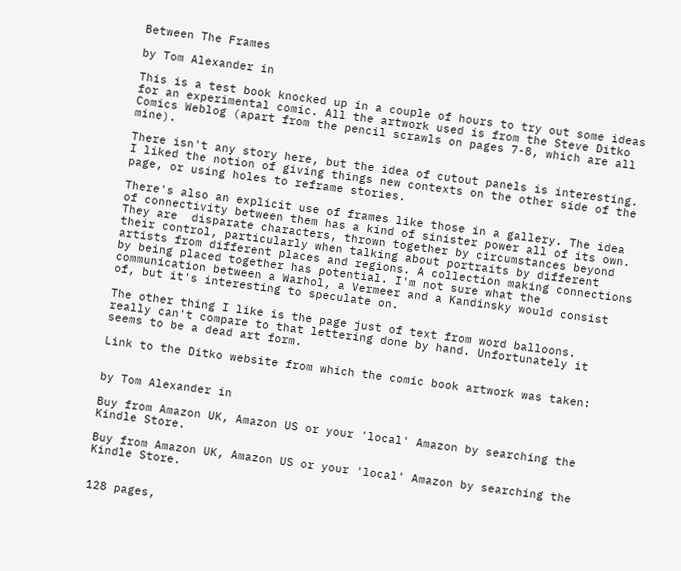Between The Frames

by Tom Alexander in

This is a test book knocked up in a couple of hours to try out some ideas for an experimental comic. All the artwork used is from the Steve Ditko Comics Weblog (apart from the pencil scrawls on pages 7-8, which are all mine).

There isn't any story here, but the idea of cutout panels is interesting. I liked the notion of giving things new contexts on the other side of the page, or using holes to reframe stories.

There's also an explicit use of frames like those in a gallery. The idea of connectivity between them has a kind of sinister power all of its own. They are  disparate characters, thrown together by circumstances beyond their control, particularly when talking about portraits by different artists from different places and regions. A collection making connections by being placed together has potential. I'm not sure what the communication between a Warhol, a Vermeer and a Kandinsky would consist of, but it's interesting to speculate on.

The other thing I like is the page just of text from word balloons.  really can't compare to that lettering done by hand. Unfortunately it seems to be a dead art form.

Link to the Ditko website from which the comic book artwork was taken:


by Tom Alexander in

Buy from Amazon UK, Amazon US or your 'local' Amazon by searching the Kindle Store.

Buy from Amazon UK, Amazon US or your 'local' Amazon by searching the Kindle Store.


128 pages,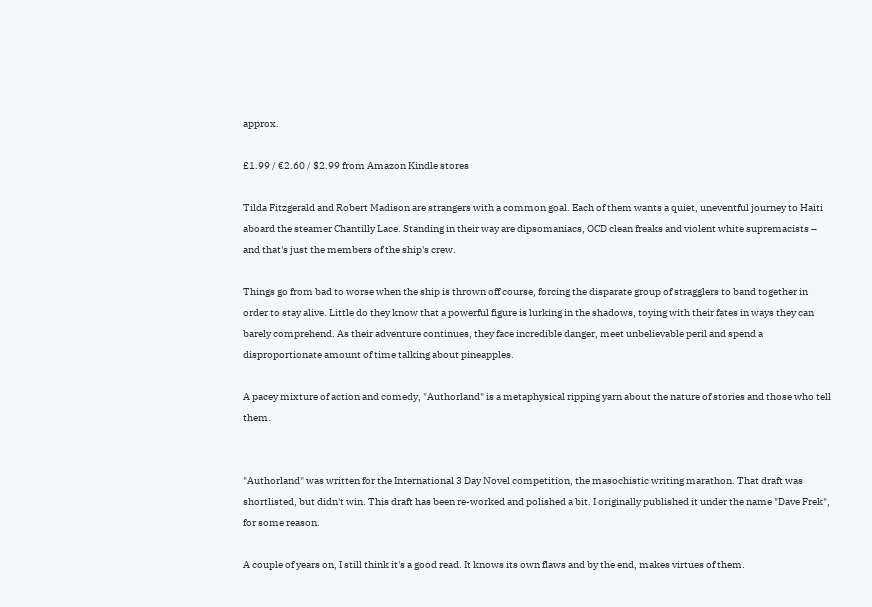approx.

£1.99 / €2.60 / $2.99 from Amazon Kindle stores

Tilda Fitzgerald and Robert Madison are strangers with a common goal. Each of them wants a quiet, uneventful journey to Haiti aboard the steamer Chantilly Lace. Standing in their way are dipsomaniacs, OCD clean freaks and violent white supremacists – and that's just the members of the ship's crew.

Things go from bad to worse when the ship is thrown off course, forcing the disparate group of stragglers to band together in order to stay alive. Little do they know that a powerful figure is lurking in the shadows, toying with their fates in ways they can barely comprehend. As their adventure continues, they face incredible danger, meet unbelievable peril and spend a disproportionate amount of time talking about pineapples.

A pacey mixture of action and comedy, "Authorland" is a metaphysical ripping yarn about the nature of stories and those who tell them.


"Authorland" was written for the International 3 Day Novel competition, the masochistic writing marathon. That draft was shortlisted, but didn't win. This draft has been re-worked and polished a bit. I originally published it under the name "Dave Frek", for some reason.

A couple of years on, I still think it's a good read. It knows its own flaws and by the end, makes virtues of them.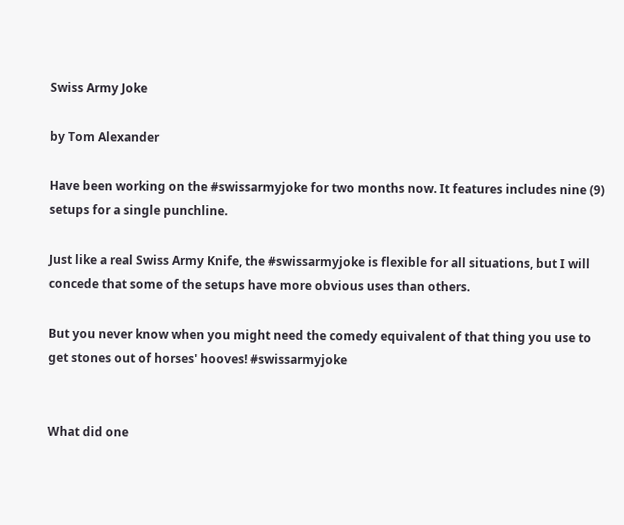Swiss Army Joke

by Tom Alexander

Have been working on the #swissarmyjoke for two months now. It features includes nine (9) setups for a single punchline.

Just like a real Swiss Army Knife, the #swissarmyjoke is flexible for all situations, but I will concede that some of the setups have more obvious uses than others.

But you never know when you might need the comedy equivalent of that thing you use to get stones out of horses' hooves! #swissarmyjoke


What did one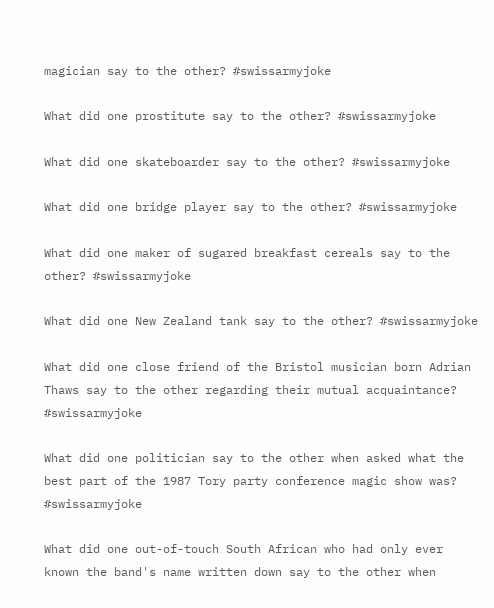magician say to the other? #swissarmyjoke

What did one prostitute say to the other? #swissarmyjoke

What did one skateboarder say to the other? #swissarmyjoke

What did one bridge player say to the other? #swissarmyjoke

What did one maker of sugared breakfast cereals say to the other? #swissarmyjoke

What did one New Zealand tank say to the other? #swissarmyjoke

What did one close friend of the Bristol musician born Adrian Thaws say to the other regarding their mutual acquaintance? #swissarmyjoke

What did one politician say to the other when asked what the best part of the 1987 Tory party conference magic show was? #swissarmyjoke

What did one out-of-touch South African who had only ever known the band's name written down say to the other when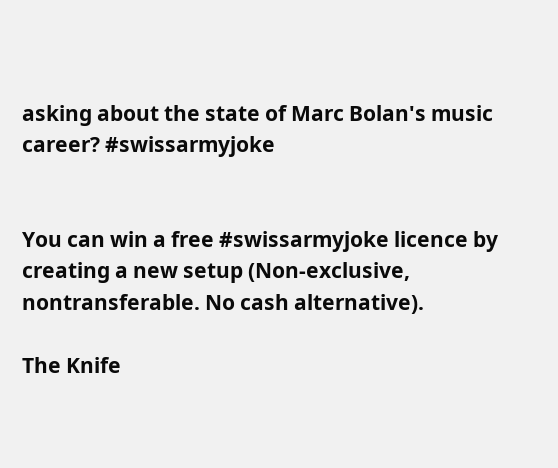asking about the state of Marc Bolan's music career? #swissarmyjoke


You can win a free #swissarmyjoke licence by creating a new setup (Non-exclusive, nontransferable. No cash alternative).

The Knife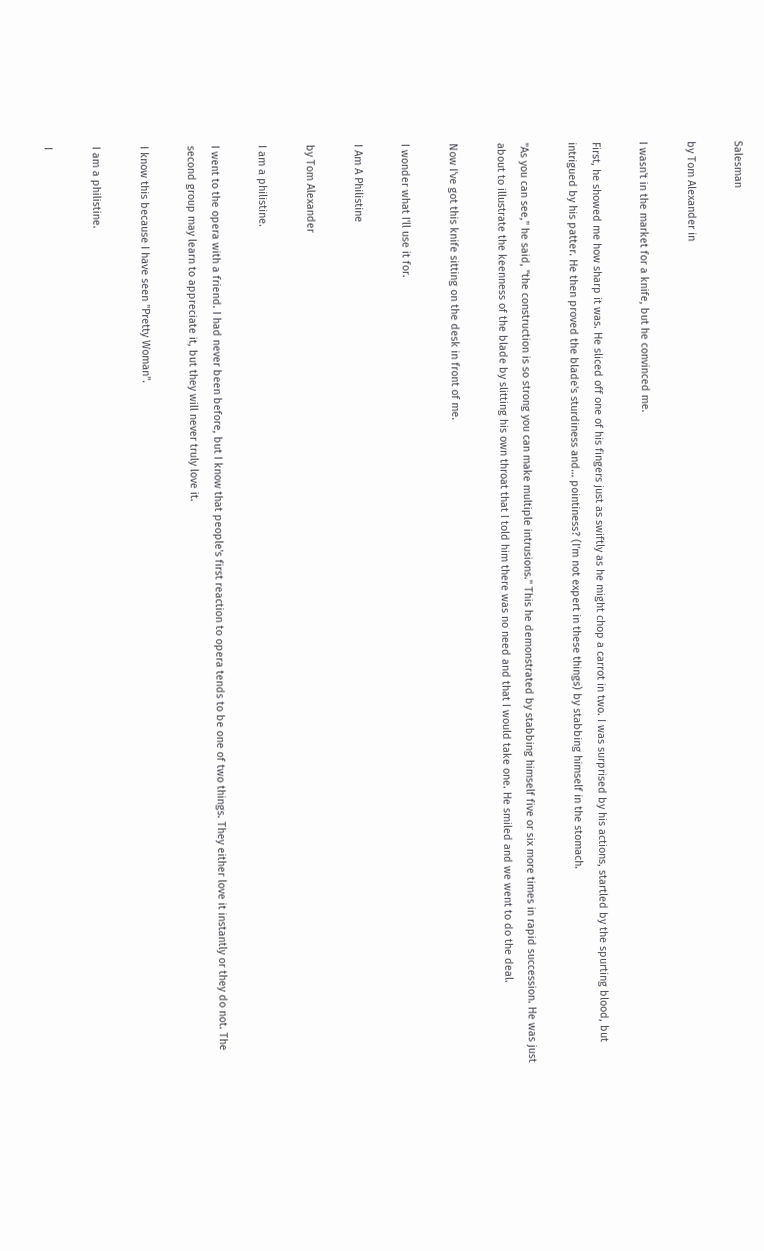Salesman

by Tom Alexander in

I wasn't in the market for a knife, but he convinced me.

First, he showed me how sharp it was. He sliced off one of his fingers just as swiftly as he might chop a carrot in two. I was surprised by his actions, startled by the spurting blood, but intrigued by his patter. He then proved the blade's sturdiness and… pointiness? (I'm not expert in these things) by stabbing himself in the stomach.

"As you can see," he said, "the construction is so strong you can make multiple intrusions." This he demonstrated by stabbing himself five or six more times in rapid succession. He was just about to illustrate the keenness of the blade by slitting his own throat that I told him there was no need and that I would take one. He smiled and we went to do the deal.

Now I've got this knife sitting on the desk in front of me.

I wonder what I'll use it for.

I Am A Philistine

by Tom Alexander

I am a philistine.

I went to the opera with a friend. I had never been before, but I know that people's first reaction to opera tends to be one of two things. They either love it instantly or they do not. The second group may learn to appreciate it, but they will never truly love it.

I know this because I have seen "Pretty Woman".

I am a philistine.

I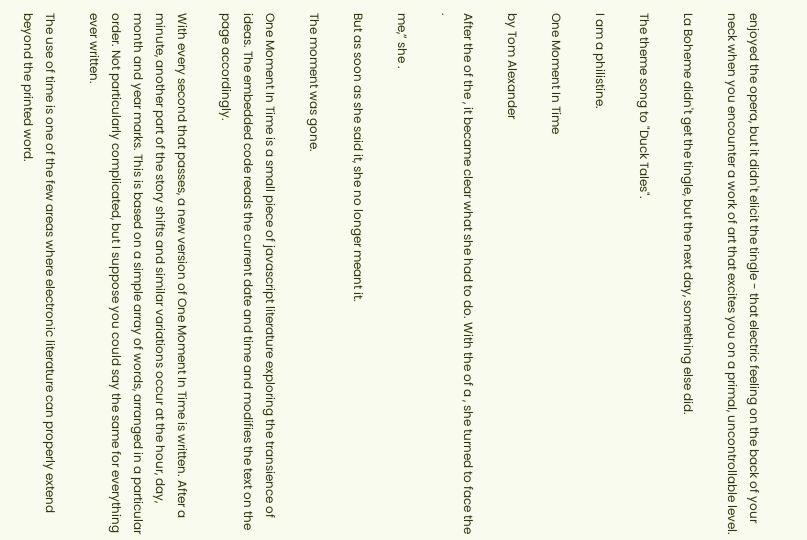enjoyed the opera, but it didn't elicit the tingle - that electric feeling on the back of your neck when you encounter a work of art that excites you on a primal, uncontrollable level.

La Boheme didn't get the tingle, but the next day, something else did.

The theme song to "Duck Tales".

I am a philistine.

One Moment In Time

by Tom Alexander

After the of the , it became clear what she had to do. With the of a , she turned to face the .

me,” she .

But as soon as she said it, she no longer meant it.

The moment was gone.

One Moment In Time is a small piece of javascript literature exploring the transience of ideas. The embedded code reads the current date and time and modifies the text on the page accordingly.

With every second that passes, a new version of One Moment In Time is written. After a minute, another part of the story shifts and similar variations occur at the hour, day, month and year marks. This is based on a simple array of words, arranged in a particular order. Not particularly complicated, but I suppose you could say the same for everything ever written.

The use of time is one of the few areas where electronic literature can properly extend beyond the printed word.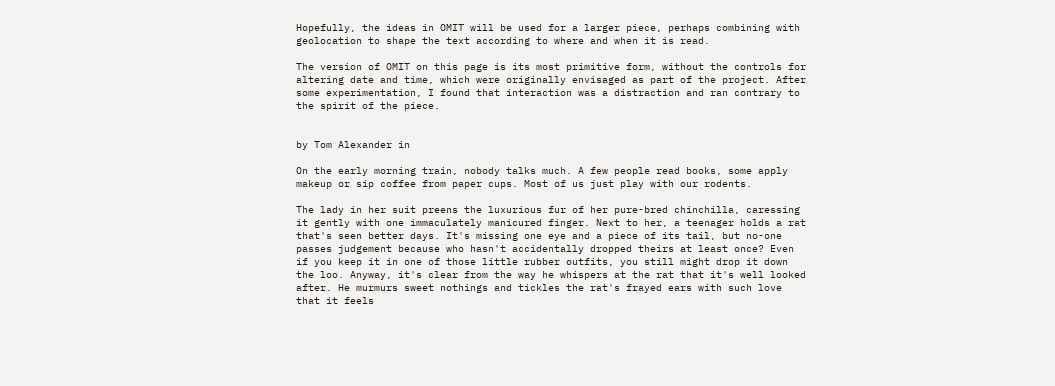Hopefully, the ideas in OMIT will be used for a larger piece, perhaps combining with geolocation to shape the text according to where and when it is read.

The version of OMIT on this page is its most primitive form, without the controls for altering date and time, which were originally envisaged as part of the project. After some experimentation, I found that interaction was a distraction and ran contrary to the spirit of the piece.


by Tom Alexander in

On the early morning train, nobody talks much. A few people read books, some apply makeup or sip coffee from paper cups. Most of us just play with our rodents.

The lady in her suit preens the luxurious fur of her pure-bred chinchilla, caressing it gently with one immaculately manicured finger. Next to her, a teenager holds a rat that's seen better days. It's missing one eye and a piece of its tail, but no-one passes judgement because who hasn't accidentally dropped theirs at least once? Even if you keep it in one of those little rubber outfits, you still might drop it down the loo. Anyway, it's clear from the way he whispers at the rat that it's well looked after. He murmurs sweet nothings and tickles the rat's frayed ears with such love that it feels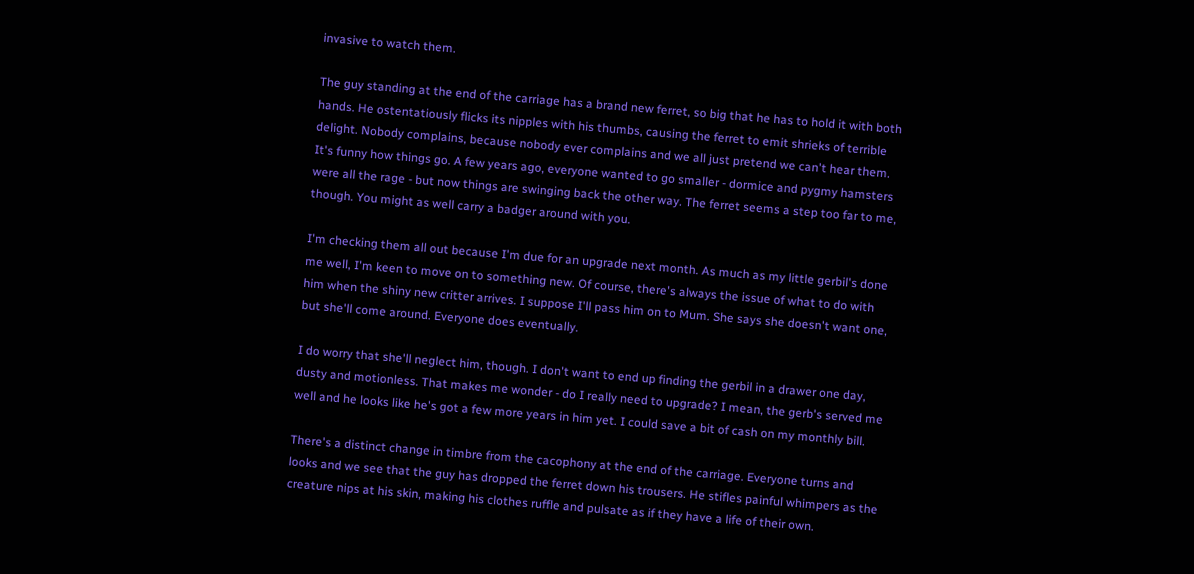invasive to watch them.

The guy standing at the end of the carriage has a brand new ferret, so big that he has to hold it with both hands. He ostentatiously flicks its nipples with his thumbs, causing the ferret to emit shrieks of terrible delight. Nobody complains, because nobody ever complains and we all just pretend we can't hear them. It's funny how things go. A few years ago, everyone wanted to go smaller - dormice and pygmy hamsters were all the rage - but now things are swinging back the other way. The ferret seems a step too far to me, though. You might as well carry a badger around with you.

I'm checking them all out because I'm due for an upgrade next month. As much as my little gerbil's done me well, I'm keen to move on to something new. Of course, there's always the issue of what to do with him when the shiny new critter arrives. I suppose I'll pass him on to Mum. She says she doesn't want one, but she'll come around. Everyone does eventually.

I do worry that she'll neglect him, though. I don't want to end up finding the gerbil in a drawer one day, dusty and motionless. That makes me wonder - do I really need to upgrade? I mean, the gerb's served me well and he looks like he's got a few more years in him yet. I could save a bit of cash on my monthly bill.

There's a distinct change in timbre from the cacophony at the end of the carriage. Everyone turns and looks and we see that the guy has dropped the ferret down his trousers. He stifles painful whimpers as the creature nips at his skin, making his clothes ruffle and pulsate as if they have a life of their own.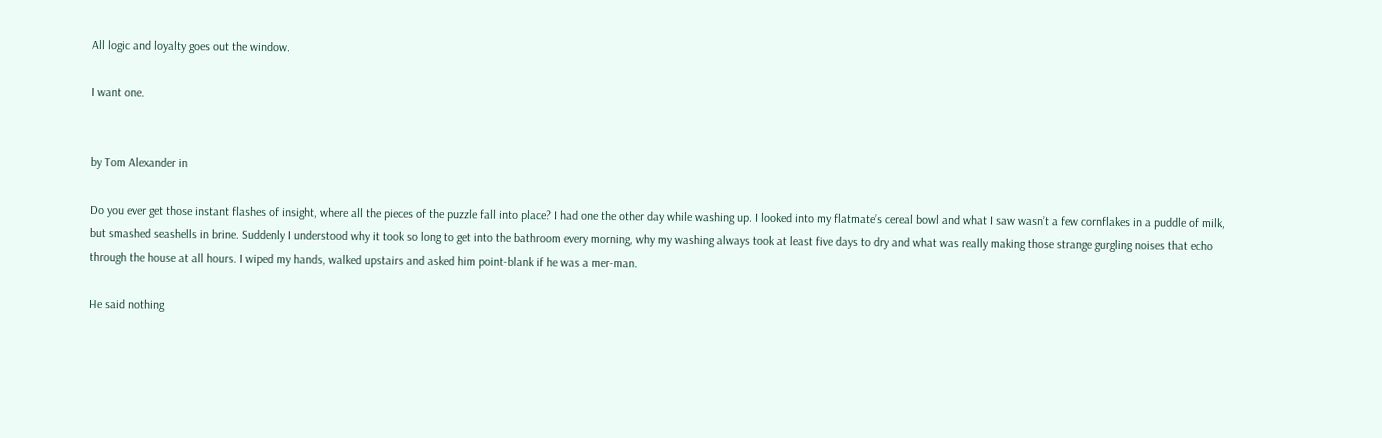All logic and loyalty goes out the window.

I want one.


by Tom Alexander in

Do you ever get those instant flashes of insight, where all the pieces of the puzzle fall into place? I had one the other day while washing up. I looked into my flatmate’s cereal bowl and what I saw wasn’t a few cornflakes in a puddle of milk, but smashed seashells in brine. Suddenly I understood why it took so long to get into the bathroom every morning, why my washing always took at least five days to dry and what was really making those strange gurgling noises that echo through the house at all hours. I wiped my hands, walked upstairs and asked him point-blank if he was a mer-man.

He said nothing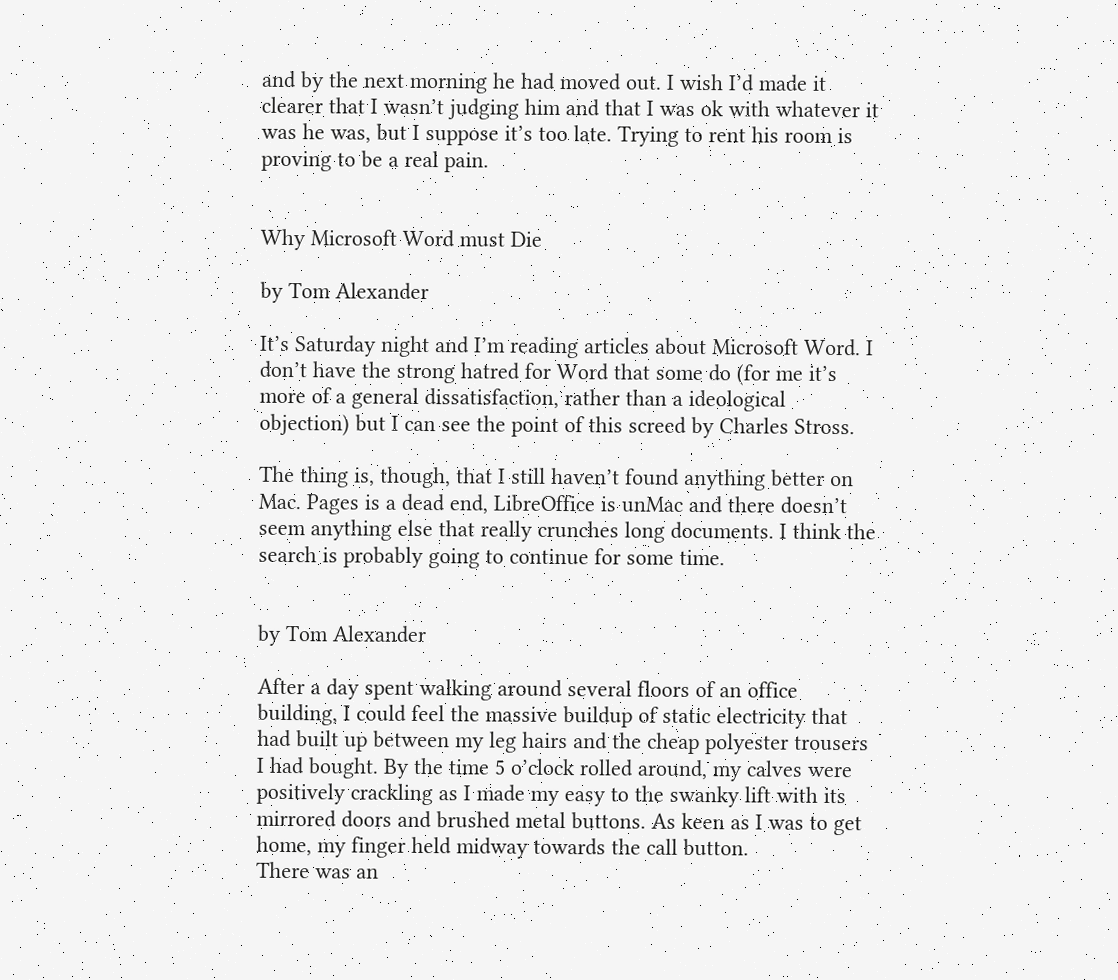and by the next morning he had moved out. I wish I’d made it clearer that I wasn’t judging him and that I was ok with whatever it was he was, but I suppose it’s too late. Trying to rent his room is proving to be a real pain.


Why Microsoft Word must Die

by Tom Alexander

It’s Saturday night and I’m reading articles about Microsoft Word. I don’t have the strong hatred for Word that some do (for me it’s more of a general dissatisfaction, rather than a ideological objection) but I can see the point of this screed by Charles Stross.

The thing is, though, that I still haven’t found anything better on Mac. Pages is a dead end, LibreOffice is unMac and there doesn’t seem anything else that really crunches long documents. I think the search is probably going to continue for some time.


by Tom Alexander

After a day spent walking around several floors of an office building, I could feel the massive buildup of static electricity that had built up between my leg hairs and the cheap polyester trousers I had bought. By the time 5 o’clock rolled around, my calves were positively crackling as I made my easy to the swanky lift with its mirrored doors and brushed metal buttons. As keen as I was to get home, my finger held midway towards the call button.
There was an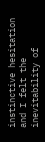instinctive hesitation and I felt the inevitability of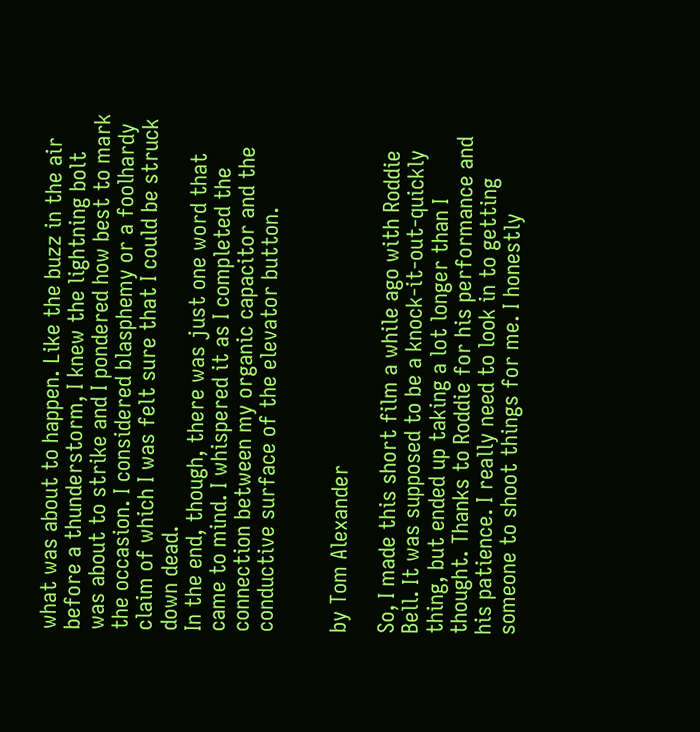what was about to happen. Like the buzz in the air before a thunderstorm, I knew the lightning bolt was about to strike and I pondered how best to mark the occasion. I considered blasphemy or a foolhardy claim of which I was felt sure that I could be struck down dead.
In the end, though, there was just one word that came to mind. I whispered it as I completed the connection between my organic capacitor and the conductive surface of the elevator button.


by Tom Alexander

So, I made this short film a while ago with Roddie Bell. It was supposed to be a knock-it-out-quickly thing, but ended up taking a lot longer than I thought. Thanks to Roddie for his performance and his patience. I really need to look in to getting someone to shoot things for me. I honestly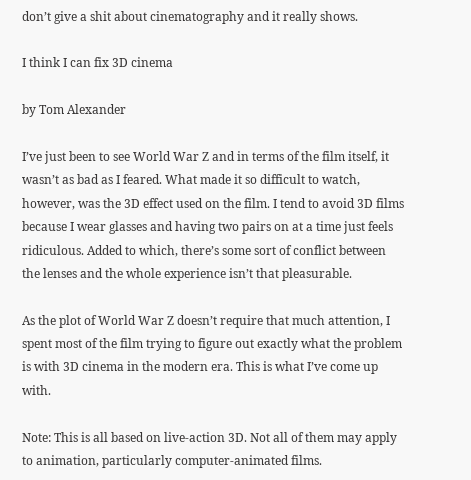don’t give a shit about cinematography and it really shows.

I think I can fix 3D cinema

by Tom Alexander

I’ve just been to see World War Z and in terms of the film itself, it wasn’t as bad as I feared. What made it so difficult to watch, however, was the 3D effect used on the film. I tend to avoid 3D films because I wear glasses and having two pairs on at a time just feels ridiculous. Added to which, there’s some sort of conflict between the lenses and the whole experience isn’t that pleasurable.

As the plot of World War Z doesn’t require that much attention, I spent most of the film trying to figure out exactly what the problem is with 3D cinema in the modern era. This is what I’ve come up with.

Note: This is all based on live-action 3D. Not all of them may apply to animation, particularly computer-animated films.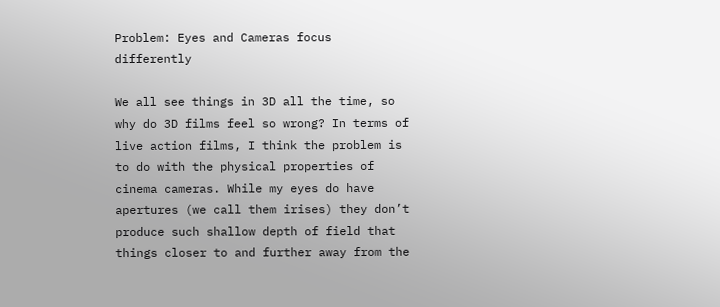Problem: Eyes and Cameras focus differently

We all see things in 3D all the time, so why do 3D films feel so wrong? In terms of live action films, I think the problem is to do with the physical properties of cinema cameras. While my eyes do have apertures (we call them irises) they don’t produce such shallow depth of field that things closer to and further away from the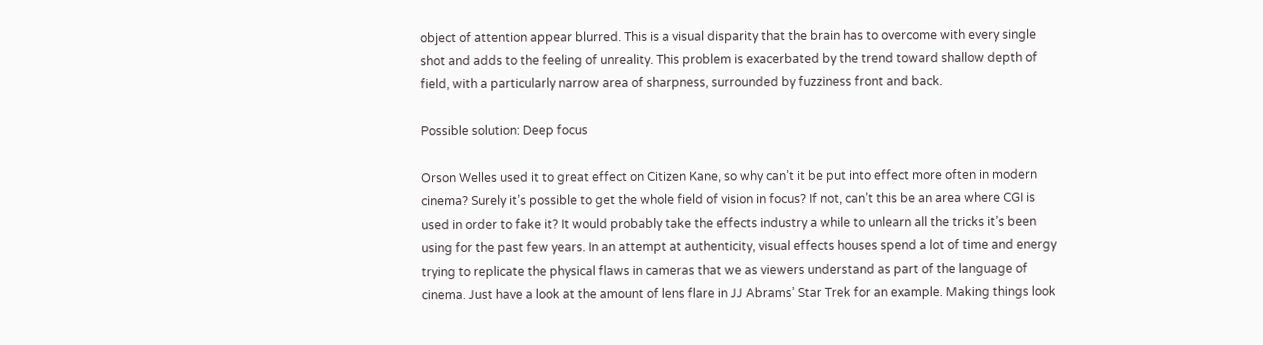object of attention appear blurred. This is a visual disparity that the brain has to overcome with every single shot and adds to the feeling of unreality. This problem is exacerbated by the trend toward shallow depth of field, with a particularly narrow area of sharpness, surrounded by fuzziness front and back.

Possible solution: Deep focus

Orson Welles used it to great effect on Citizen Kane, so why can’t it be put into effect more often in modern cinema? Surely it’s possible to get the whole field of vision in focus? If not, can’t this be an area where CGI is used in order to fake it? It would probably take the effects industry a while to unlearn all the tricks it’s been using for the past few years. In an attempt at authenticity, visual effects houses spend a lot of time and energy trying to replicate the physical flaws in cameras that we as viewers understand as part of the language of cinema. Just have a look at the amount of lens flare in JJ Abrams’ Star Trek for an example. Making things look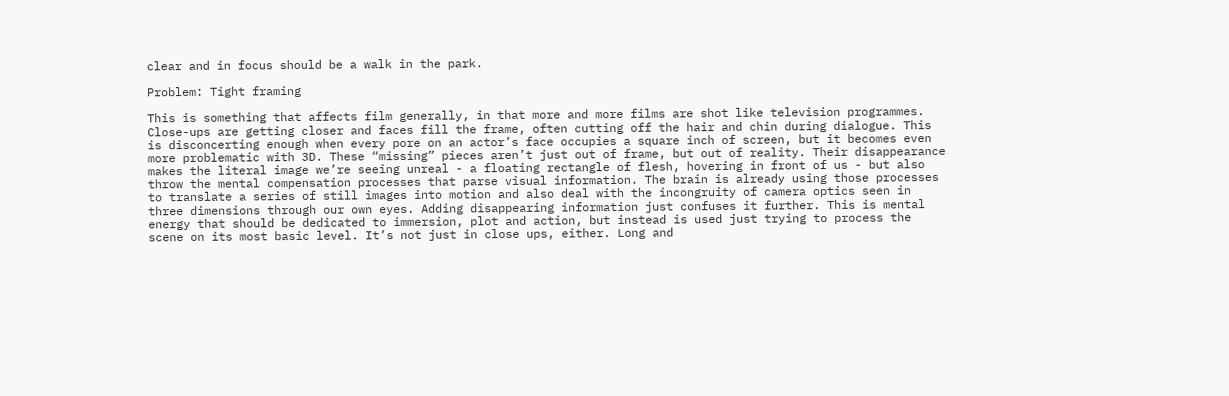clear and in focus should be a walk in the park.

Problem: Tight framing

This is something that affects film generally, in that more and more films are shot like television programmes. Close-ups are getting closer and faces fill the frame, often cutting off the hair and chin during dialogue. This is disconcerting enough when every pore on an actor’s face occupies a square inch of screen, but it becomes even more problematic with 3D. These “missing” pieces aren’t just out of frame, but out of reality. Their disappearance makes the literal image we’re seeing unreal - a floating rectangle of flesh, hovering in front of us - but also throw the mental compensation processes that parse visual information. The brain is already using those processes to translate a series of still images into motion and also deal with the incongruity of camera optics seen in three dimensions through our own eyes. Adding disappearing information just confuses it further. This is mental energy that should be dedicated to immersion, plot and action, but instead is used just trying to process the scene on its most basic level. It’s not just in close ups, either. Long and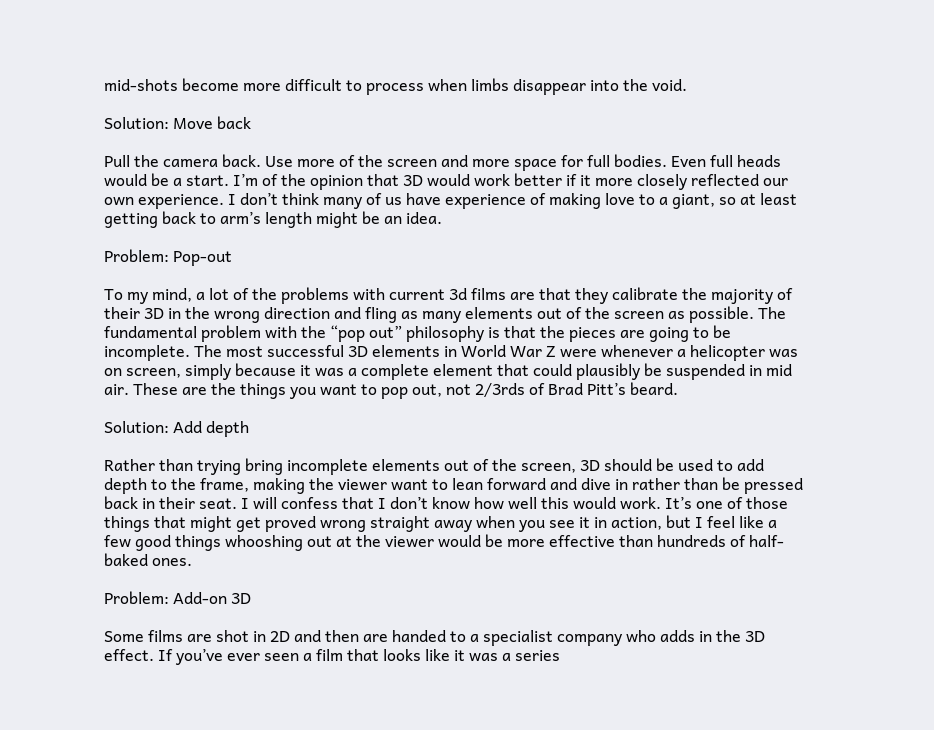mid-shots become more difficult to process when limbs disappear into the void.

Solution: Move back

Pull the camera back. Use more of the screen and more space for full bodies. Even full heads would be a start. I’m of the opinion that 3D would work better if it more closely reflected our own experience. I don’t think many of us have experience of making love to a giant, so at least getting back to arm’s length might be an idea.

Problem: Pop-out

To my mind, a lot of the problems with current 3d films are that they calibrate the majority of their 3D in the wrong direction and fling as many elements out of the screen as possible. The fundamental problem with the “pop out” philosophy is that the pieces are going to be incomplete. The most successful 3D elements in World War Z were whenever a helicopter was on screen, simply because it was a complete element that could plausibly be suspended in mid air. These are the things you want to pop out, not 2/3rds of Brad Pitt’s beard.

Solution: Add depth

Rather than trying bring incomplete elements out of the screen, 3D should be used to add depth to the frame, making the viewer want to lean forward and dive in rather than be pressed back in their seat. I will confess that I don’t know how well this would work. It’s one of those things that might get proved wrong straight away when you see it in action, but I feel like a few good things whooshing out at the viewer would be more effective than hundreds of half-baked ones.

Problem: Add-on 3D

Some films are shot in 2D and then are handed to a specialist company who adds in the 3D effect. If you’ve ever seen a film that looks like it was a series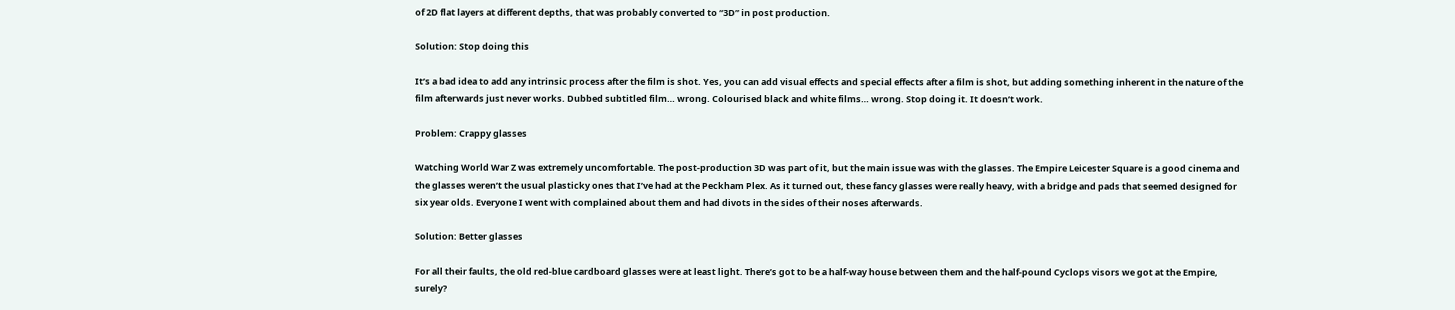of 2D flat layers at different depths, that was probably converted to “3D” in post production.

Solution: Stop doing this

It’s a bad idea to add any intrinsic process after the film is shot. Yes, you can add visual effects and special effects after a film is shot, but adding something inherent in the nature of the film afterwards just never works. Dubbed subtitled film… wrong. Colourised black and white films… wrong. Stop doing it. It doesn’t work.

Problem: Crappy glasses

Watching World War Z was extremely uncomfortable. The post-production 3D was part of it, but the main issue was with the glasses. The Empire Leicester Square is a good cinema and the glasses weren’t the usual plasticky ones that I’ve had at the Peckham Plex. As it turned out, these fancy glasses were really heavy, with a bridge and pads that seemed designed for six year olds. Everyone I went with complained about them and had divots in the sides of their noses afterwards.

Solution: Better glasses

For all their faults, the old red-blue cardboard glasses were at least light. There’s got to be a half-way house between them and the half-pound Cyclops visors we got at the Empire, surely?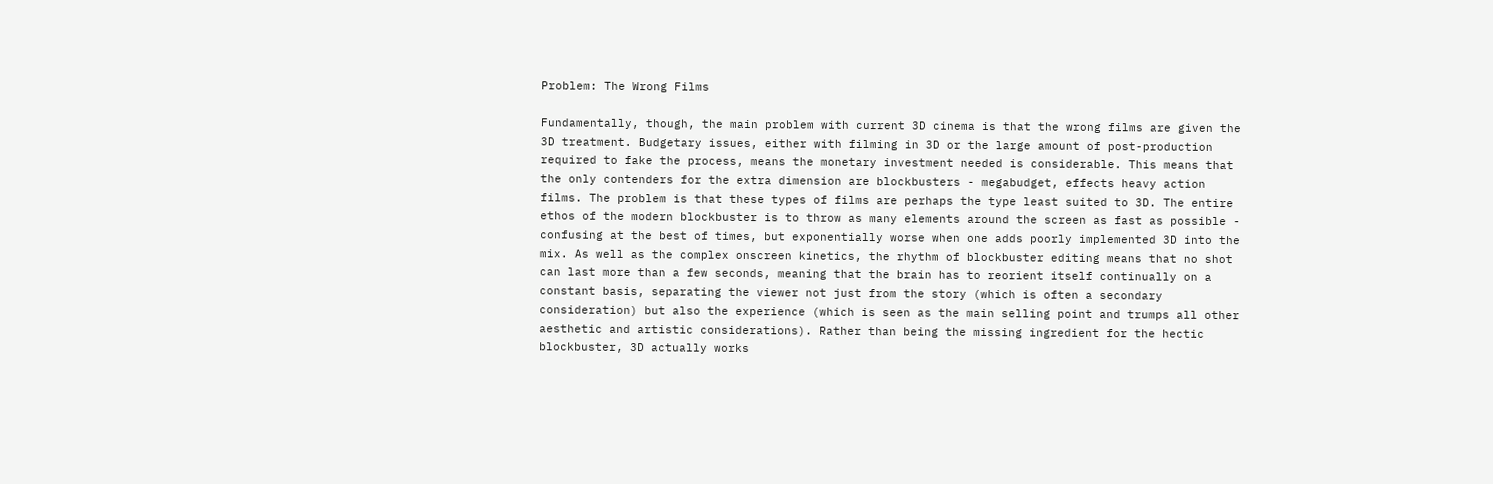Problem: The Wrong Films

Fundamentally, though, the main problem with current 3D cinema is that the wrong films are given the 3D treatment. Budgetary issues, either with filming in 3D or the large amount of post-production required to fake the process, means the monetary investment needed is considerable. This means that the only contenders for the extra dimension are blockbusters - megabudget, effects heavy action films. The problem is that these types of films are perhaps the type least suited to 3D. The entire ethos of the modern blockbuster is to throw as many elements around the screen as fast as possible - confusing at the best of times, but exponentially worse when one adds poorly implemented 3D into the mix. As well as the complex onscreen kinetics, the rhythm of blockbuster editing means that no shot can last more than a few seconds, meaning that the brain has to reorient itself continually on a constant basis, separating the viewer not just from the story (which is often a secondary consideration) but also the experience (which is seen as the main selling point and trumps all other aesthetic and artistic considerations). Rather than being the missing ingredient for the hectic blockbuster, 3D actually works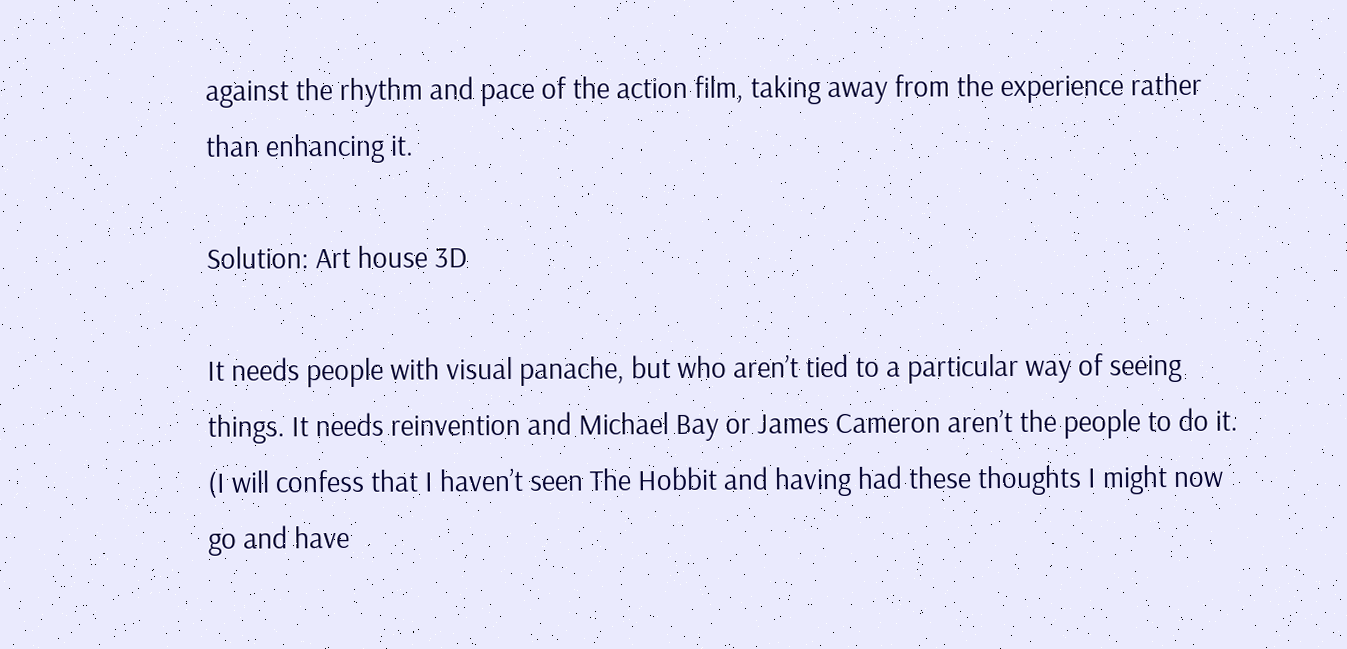against the rhythm and pace of the action film, taking away from the experience rather than enhancing it.

Solution: Art house 3D

It needs people with visual panache, but who aren’t tied to a particular way of seeing things. It needs reinvention and Michael Bay or James Cameron aren’t the people to do it. (I will confess that I haven’t seen The Hobbit and having had these thoughts I might now go and have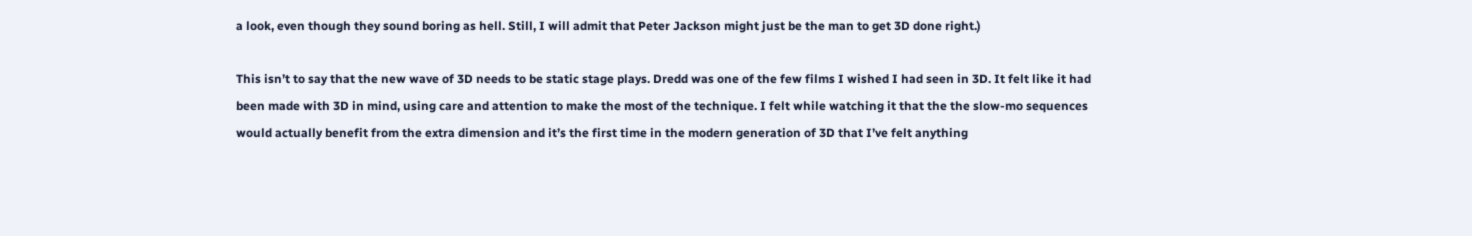a look, even though they sound boring as hell. Still, I will admit that Peter Jackson might just be the man to get 3D done right.)

This isn’t to say that the new wave of 3D needs to be static stage plays. Dredd was one of the few films I wished I had seen in 3D. It felt like it had been made with 3D in mind, using care and attention to make the most of the technique. I felt while watching it that the the slow-mo sequences would actually benefit from the extra dimension and it’s the first time in the modern generation of 3D that I’ve felt anything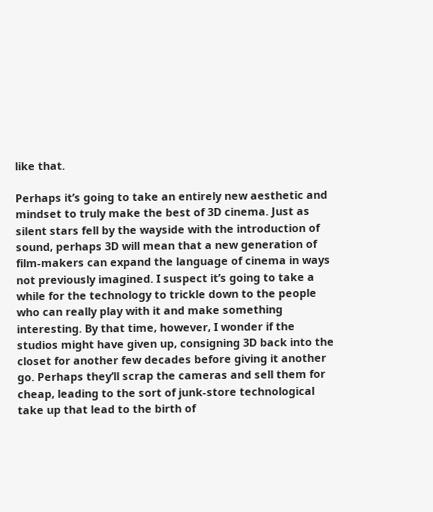like that.

Perhaps it’s going to take an entirely new aesthetic and mindset to truly make the best of 3D cinema. Just as silent stars fell by the wayside with the introduction of sound, perhaps 3D will mean that a new generation of film-makers can expand the language of cinema in ways not previously imagined. I suspect it’s going to take a while for the technology to trickle down to the people who can really play with it and make something interesting. By that time, however, I wonder if the studios might have given up, consigning 3D back into the closet for another few decades before giving it another go. Perhaps they’ll scrap the cameras and sell them for cheap, leading to the sort of junk-store technological take up that lead to the birth of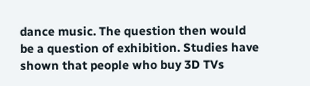dance music. The question then would be a question of exhibition. Studies have shown that people who buy 3D TVs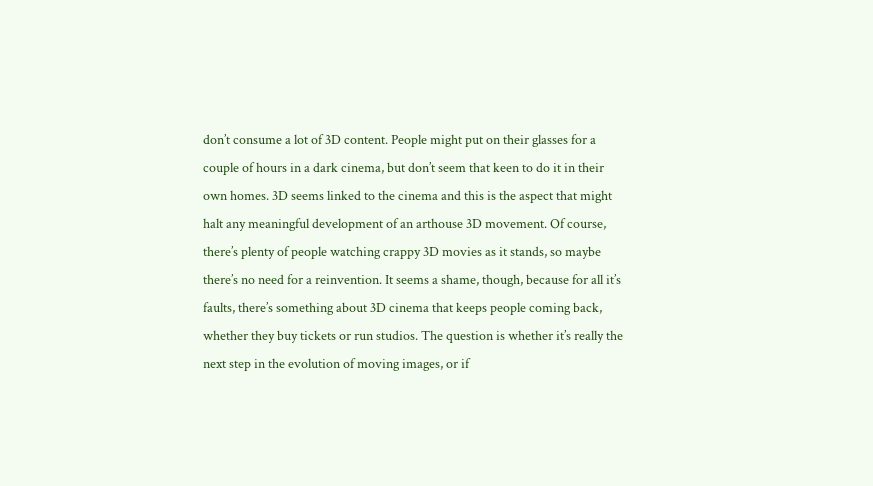don’t consume a lot of 3D content. People might put on their glasses for a couple of hours in a dark cinema, but don’t seem that keen to do it in their own homes. 3D seems linked to the cinema and this is the aspect that might halt any meaningful development of an arthouse 3D movement. Of course, there’s plenty of people watching crappy 3D movies as it stands, so maybe there’s no need for a reinvention. It seems a shame, though, because for all it’s faults, there’s something about 3D cinema that keeps people coming back, whether they buy tickets or run studios. The question is whether it’s really the next step in the evolution of moving images, or if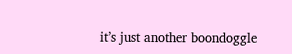it’s just another boondoggle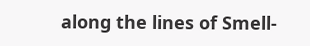along the lines of Smell-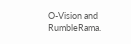O-Vision and RumbleRama.